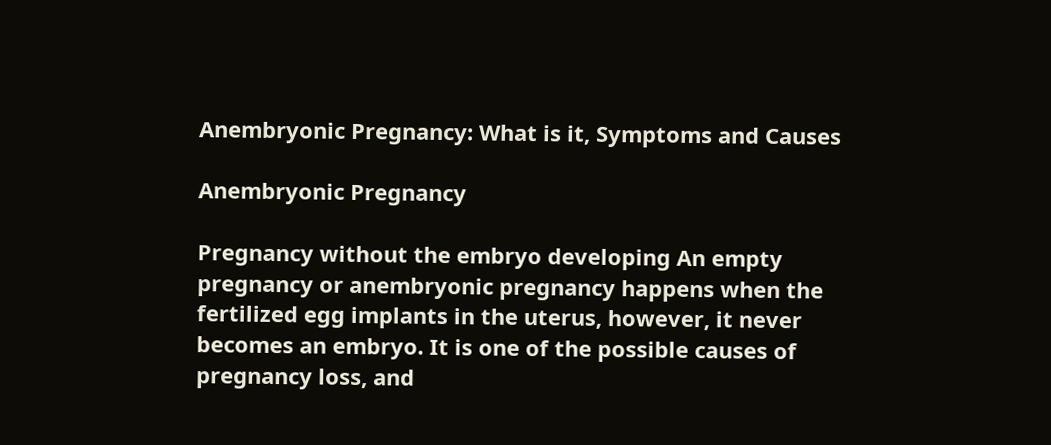Anembryonic Pregnancy: What is it, Symptoms and Causes

Anembryonic Pregnancy

Pregnancy without the embryo developing An empty pregnancy or anembryonic pregnancy happens when the fertilized egg implants in the uterus, however, it never becomes an embryo. It is one of the possible causes of pregnancy loss, and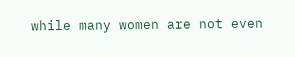while many women are not even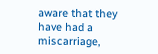aware that they have had a miscarriage,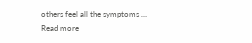others feel all the symptoms … Read more